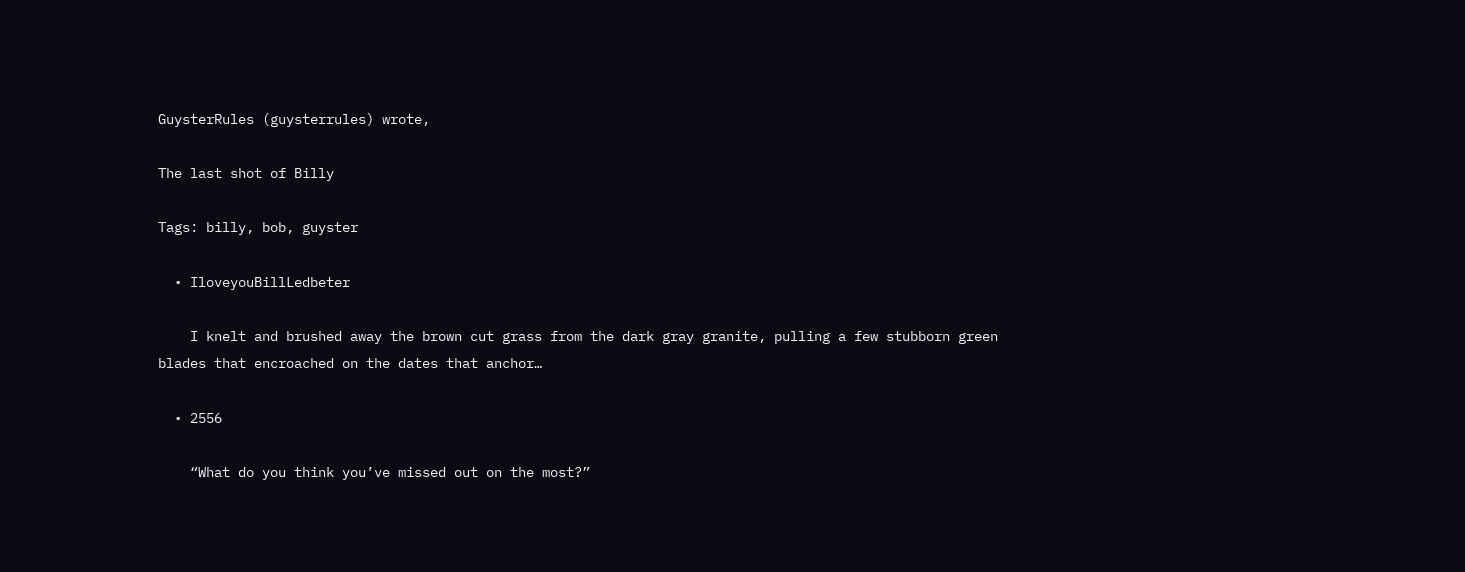GuysterRules (guysterrules) wrote,

The last shot of Billy

Tags: billy, bob, guyster

  • IloveyouBillLedbeter

    I knelt and brushed away the brown cut grass from the dark gray granite, pulling a few stubborn green blades that encroached on the dates that anchor…

  • 2556

    “What do you think you’ve missed out on the most?”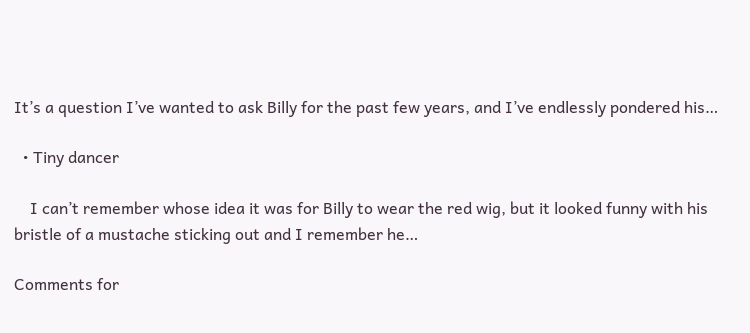It’s a question I’ve wanted to ask Billy for the past few years, and I’ve endlessly pondered his…

  • Tiny dancer

    I can’t remember whose idea it was for Billy to wear the red wig, but it looked funny with his bristle of a mustache sticking out and I remember he…

Comments for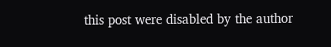this post were disabled by the author